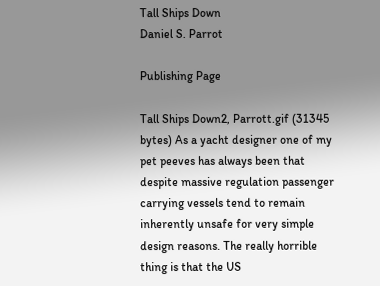Tall Ships Down
Daniel S. Parrot

Publishing Page

Tall Ships Down2, Parrott.gif (31345 bytes) As a yacht designer one of my pet peeves has always been that despite massive regulation passenger carrying vessels tend to remain inherently unsafe for very simple design reasons. The really horrible thing is that the US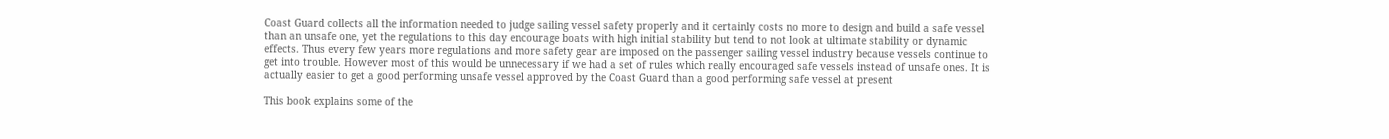Coast Guard collects all the information needed to judge sailing vessel safety properly and it certainly costs no more to design and build a safe vessel than an unsafe one, yet the regulations to this day encourage boats with high initial stability but tend to not look at ultimate stability or dynamic effects. Thus every few years more regulations and more safety gear are imposed on the passenger sailing vessel industry because vessels continue to get into trouble. However most of this would be unnecessary if we had a set of rules which really encouraged safe vessels instead of unsafe ones. It is actually easier to get a good performing unsafe vessel approved by the Coast Guard than a good performing safe vessel at present

This book explains some of the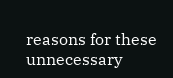reasons for these unnecessary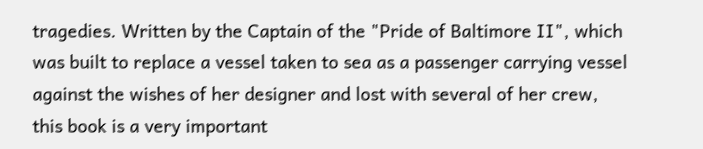tragedies. Written by the Captain of the "Pride of Baltimore II", which was built to replace a vessel taken to sea as a passenger carrying vessel against the wishes of her designer and lost with several of her crew, this book is a very important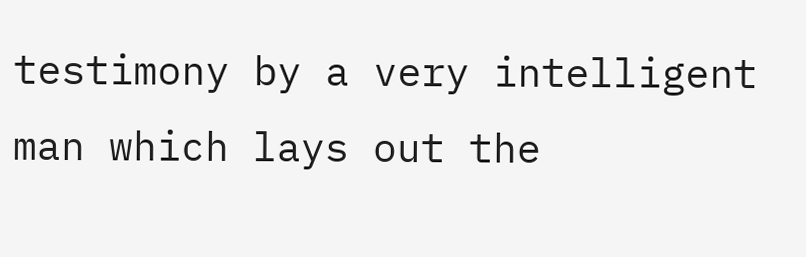testimony by a very intelligent man which lays out the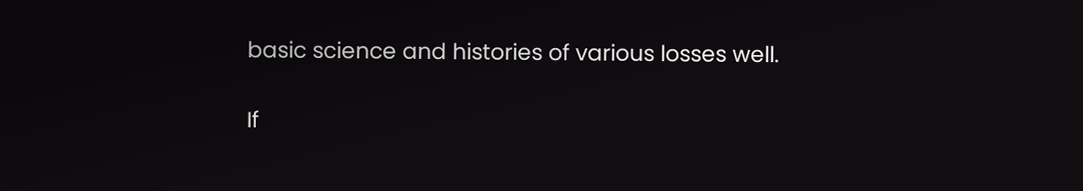basic science and histories of various losses well.

If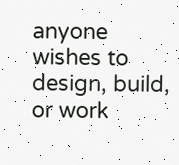anyone wishes to design, build, or work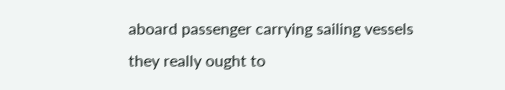aboard passenger carrying sailing vessels they really ought to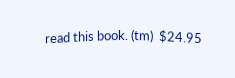read this book. (tm)  $24.95